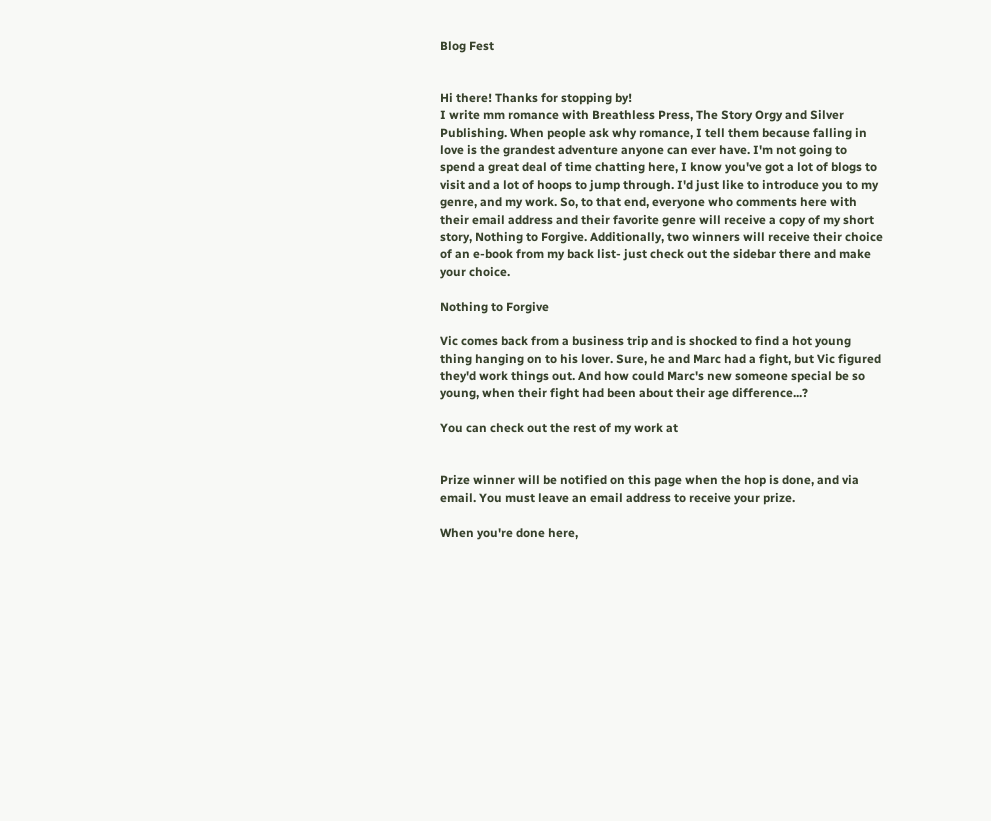Blog Fest


Hi there! Thanks for stopping by!
I write mm romance with Breathless Press, The Story Orgy and Silver Publishing. When people ask why romance, I tell them because falling in love is the grandest adventure anyone can ever have. I'm not going to spend a great deal of time chatting here, I know you've got a lot of blogs to visit and a lot of hoops to jump through. I'd just like to introduce you to my genre, and my work. So, to that end, everyone who comments here with their email address and their favorite genre will receive a copy of my short story, Nothing to Forgive. Additionally, two winners will receive their choice of an e-book from my back list- just check out the sidebar there and make your choice.

Nothing to Forgive

Vic comes back from a business trip and is shocked to find a hot young thing hanging on to his lover. Sure, he and Marc had a fight, but Vic figured they'd work things out. And how could Marc's new someone special be so young, when their fight had been about their age difference...?

You can check out the rest of my work at


Prize winner will be notified on this page when the hop is done, and via email. You must leave an email address to receive your prize.

When you're done here,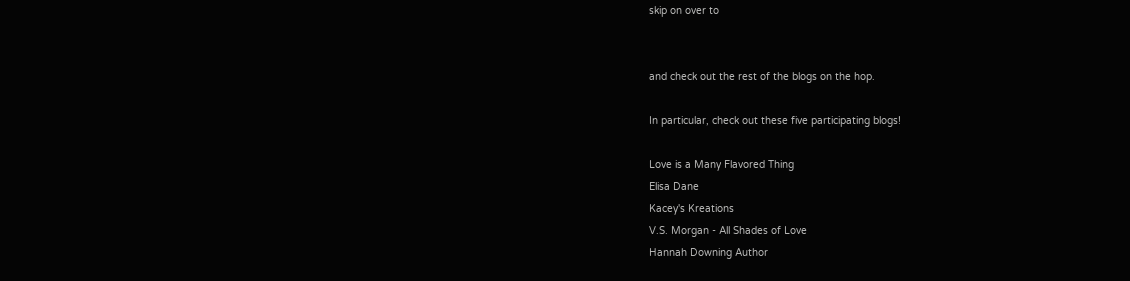skip on over to


and check out the rest of the blogs on the hop.

In particular, check out these five participating blogs!

Love is a Many Flavored Thing
Elisa Dane
Kacey's Kreations
V.S. Morgan - All Shades of Love
Hannah Downing Author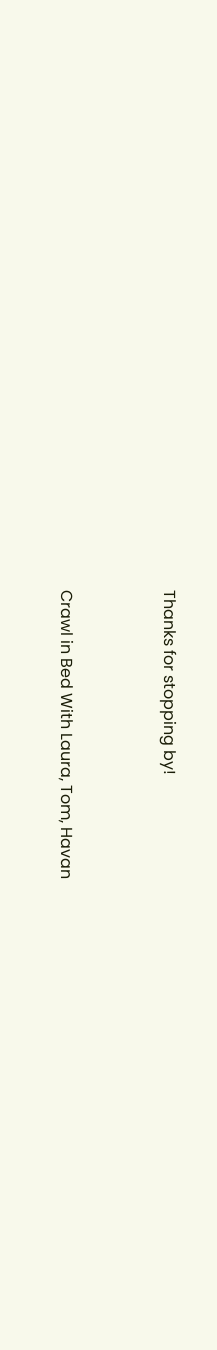Thanks for stopping by!


Crawl in Bed With Laura, Tom, Havan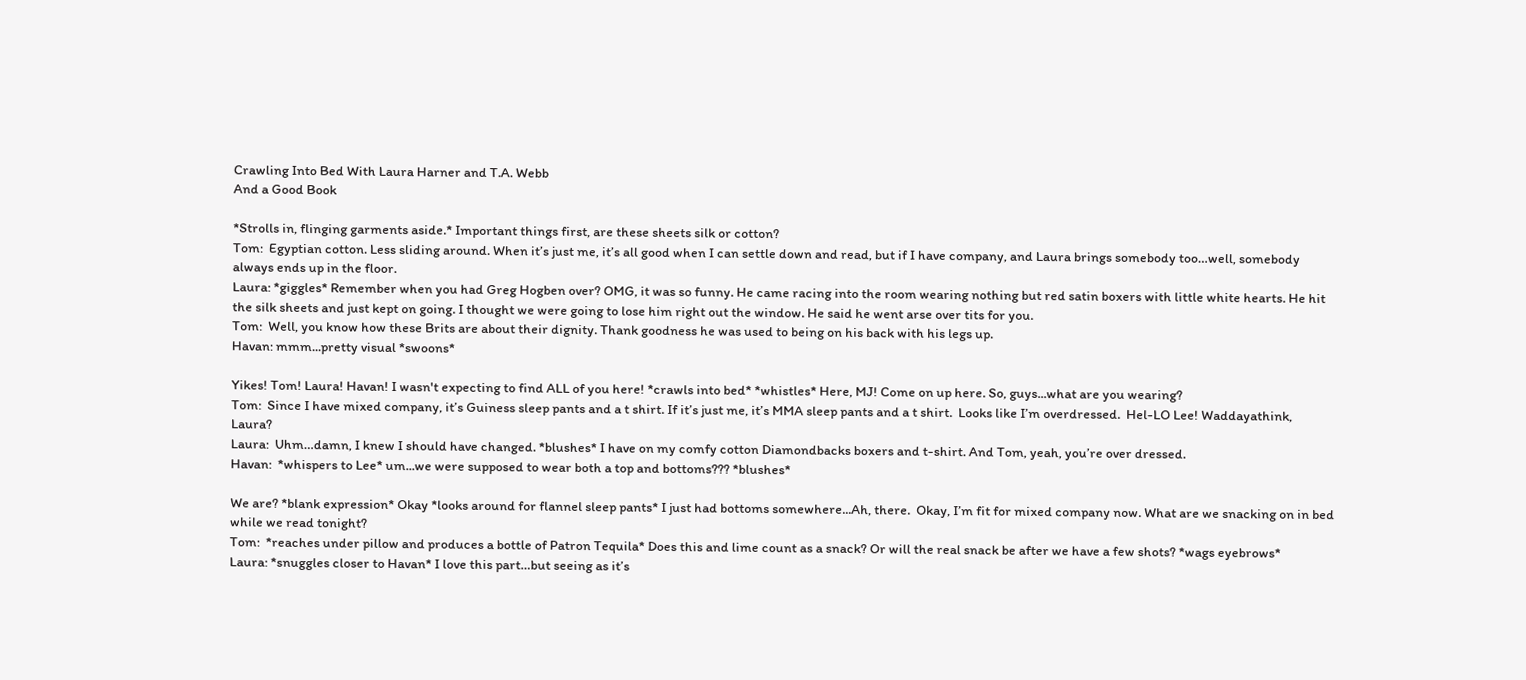Crawling Into Bed With Laura Harner and T.A. Webb
And a Good Book

*Strolls in, flinging garments aside.* Important things first, are these sheets silk or cotton?
Tom:  Egyptian cotton. Less sliding around. When it’s just me, it’s all good when I can settle down and read, but if I have company, and Laura brings somebody too…well, somebody always ends up in the floor.
Laura: *giggles* Remember when you had Greg Hogben over? OMG, it was so funny. He came racing into the room wearing nothing but red satin boxers with little white hearts. He hit the silk sheets and just kept on going. I thought we were going to lose him right out the window. He said he went arse over tits for you.
Tom:  Well, you know how these Brits are about their dignity. Thank goodness he was used to being on his back with his legs up.
Havan: mmm...pretty visual *swoons*

Yikes! Tom! Laura! Havan! I wasn't expecting to find ALL of you here! *crawls into bed* *whistles* Here, MJ! Come on up here. So, guys...what are you wearing?
Tom:  Since I have mixed company, it’s Guiness sleep pants and a t shirt. If it’s just me, it’s MMA sleep pants and a t shirt.  Looks like I’m overdressed.  Hel-LO Lee! Waddayathink, Laura?
Laura:  Uhm…damn, I knew I should have changed. *blushes* I have on my comfy cotton Diamondbacks boxers and t-shirt. And Tom, yeah, you’re over dressed.
Havan:  *whispers to Lee* um...we were supposed to wear both a top and bottoms??? *blushes*

We are? *blank expression* Okay *looks around for flannel sleep pants* I just had bottoms somewhere...Ah, there.  Okay, I’m fit for mixed company now. What are we snacking on in bed while we read tonight?
Tom:  *reaches under pillow and produces a bottle of Patron Tequila* Does this and lime count as a snack? Or will the real snack be after we have a few shots? *wags eyebrows*
Laura: *snuggles closer to Havan* I love this part…but seeing as it’s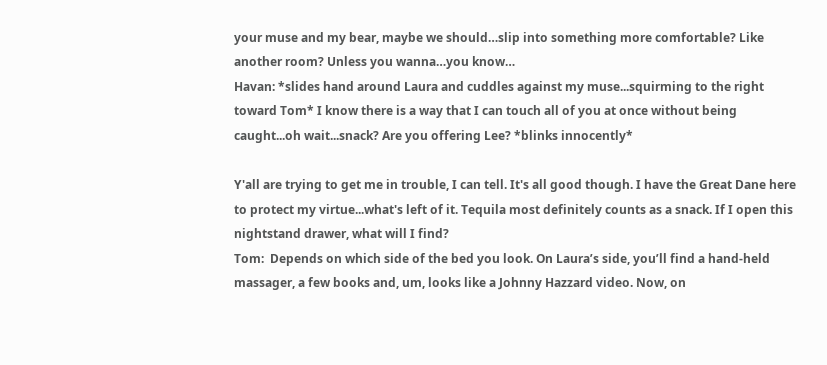your muse and my bear, maybe we should…slip into something more comfortable? Like another room? Unless you wanna…you know…
Havan: *slides hand around Laura and cuddles against my muse...squirming to the right toward Tom* I know there is a way that I can touch all of you at once without being caught...oh wait...snack? Are you offering Lee? *blinks innocently*

Y'all are trying to get me in trouble, I can tell. It's all good though. I have the Great Dane here to protect my virtue...what's left of it. Tequila most definitely counts as a snack. If I open this nightstand drawer, what will I find?
Tom:  Depends on which side of the bed you look. On Laura’s side, you’ll find a hand-held massager, a few books and, um, looks like a Johnny Hazzard video. Now, on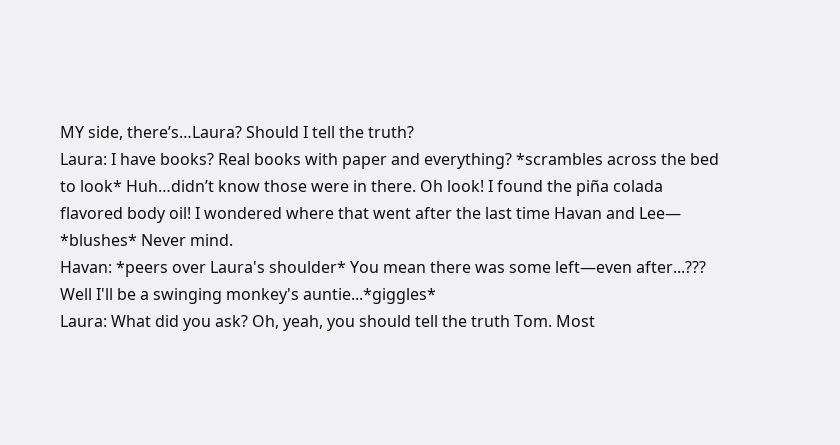MY side, there’s…Laura? Should I tell the truth?
Laura: I have books? Real books with paper and everything? *scrambles across the bed to look* Huh…didn’t know those were in there. Oh look! I found the piña colada flavored body oil! I wondered where that went after the last time Havan and Lee— *blushes* Never mind.
Havan: *peers over Laura's shoulder* You mean there was some left—even after...??? Well I'll be a swinging monkey's auntie...*giggles*
Laura: What did you ask? Oh, yeah, you should tell the truth Tom. Most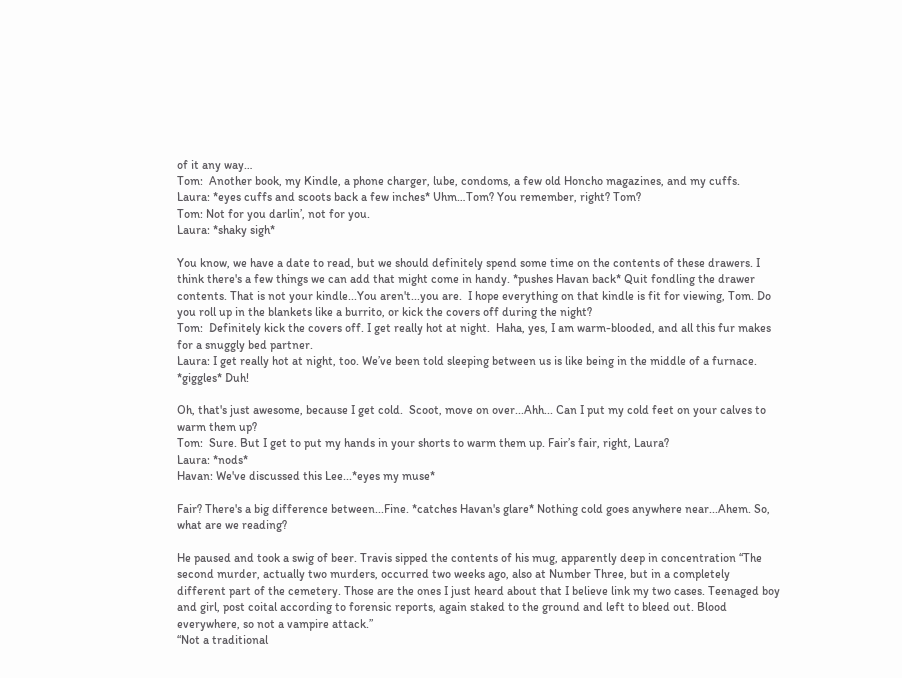of it any way…
Tom:  Another book, my Kindle, a phone charger, lube, condoms, a few old Honcho magazines, and my cuffs.
Laura: *eyes cuffs and scoots back a few inches* Uhm…Tom? You remember, right? Tom?
Tom: Not for you darlin’, not for you.
Laura: *shaky sigh*

You know, we have a date to read, but we should definitely spend some time on the contents of these drawers. I think there's a few things we can add that might come in handy. *pushes Havan back* Quit fondling the drawer contents. That is not your kindle...You aren't...you are.  I hope everything on that kindle is fit for viewing, Tom. Do you roll up in the blankets like a burrito, or kick the covers off during the night?
Tom:  Definitely kick the covers off. I get really hot at night.  Haha, yes, I am warm-blooded, and all this fur makes for a snuggly bed partner.
Laura: I get really hot at night, too. We’ve been told sleeping between us is like being in the middle of a furnace. *giggles* Duh!

Oh, that's just awesome, because I get cold.  Scoot, move on over...Ahh... Can I put my cold feet on your calves to warm them up?
Tom:  Sure. But I get to put my hands in your shorts to warm them up. Fair’s fair, right, Laura?
Laura: *nods*
Havan: We've discussed this Lee...*eyes my muse*

Fair? There's a big difference between...Fine. *catches Havan's glare* Nothing cold goes anywhere near...Ahem. So, what are we reading?

He paused and took a swig of beer. Travis sipped the contents of his mug, apparently deep in concentration “The second murder, actually two murders, occurred two weeks ago, also at Number Three, but in a completely different part of the cemetery. Those are the ones I just heard about that I believe link my two cases. Teenaged boy and girl, post coital according to forensic reports, again staked to the ground and left to bleed out. Blood everywhere, so not a vampire attack.”
“Not a traditional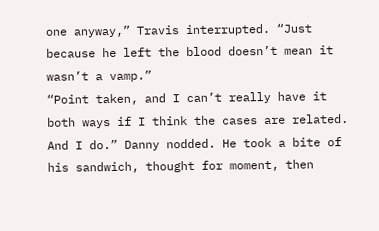one anyway,” Travis interrupted. “Just because he left the blood doesn’t mean it wasn’t a vamp.”
“Point taken, and I can’t really have it both ways if I think the cases are related. And I do.” Danny nodded. He took a bite of his sandwich, thought for moment, then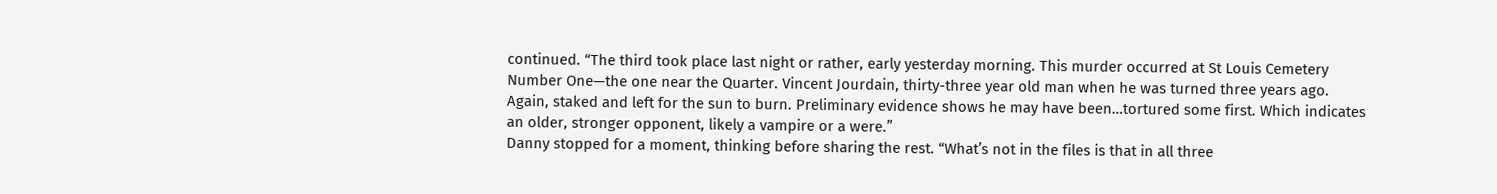continued. “The third took place last night or rather, early yesterday morning. This murder occurred at St Louis Cemetery Number One—the one near the Quarter. Vincent Jourdain, thirty-three year old man when he was turned three years ago. Again, staked and left for the sun to burn. Preliminary evidence shows he may have been…tortured some first. Which indicates an older, stronger opponent, likely a vampire or a were.”
Danny stopped for a moment, thinking before sharing the rest. “What’s not in the files is that in all three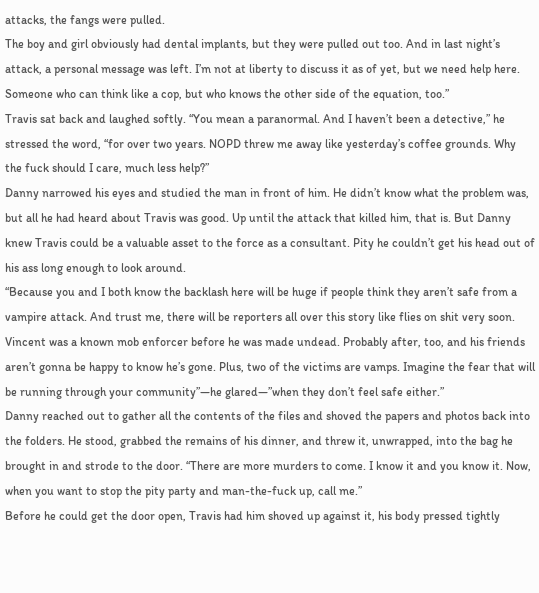attacks, the fangs were pulled.
The boy and girl obviously had dental implants, but they were pulled out too. And in last night’s attack, a personal message was left. I’m not at liberty to discuss it as of yet, but we need help here. Someone who can think like a cop, but who knows the other side of the equation, too.”
Travis sat back and laughed softly. “You mean a paranormal. And I haven’t been a detective,” he stressed the word, “for over two years. NOPD threw me away like yesterday’s coffee grounds. Why the fuck should I care, much less help?”
Danny narrowed his eyes and studied the man in front of him. He didn’t know what the problem was, but all he had heard about Travis was good. Up until the attack that killed him, that is. But Danny knew Travis could be a valuable asset to the force as a consultant. Pity he couldn’t get his head out of his ass long enough to look around.
“Because you and I both know the backlash here will be huge if people think they aren’t safe from a vampire attack. And trust me, there will be reporters all over this story like flies on shit very soon. Vincent was a known mob enforcer before he was made undead. Probably after, too, and his friends aren’t gonna be happy to know he’s gone. Plus, two of the victims are vamps. Imagine the fear that will be running through your community”—he glared—”when they don’t feel safe either.”
Danny reached out to gather all the contents of the files and shoved the papers and photos back into the folders. He stood, grabbed the remains of his dinner, and threw it, unwrapped, into the bag he brought in and strode to the door. “There are more murders to come. I know it and you know it. Now, when you want to stop the pity party and man-the-fuck up, call me.”
Before he could get the door open, Travis had him shoved up against it, his body pressed tightly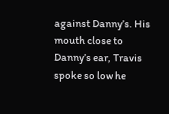against Danny’s. His mouth close to Danny’s ear, Travis spoke so low he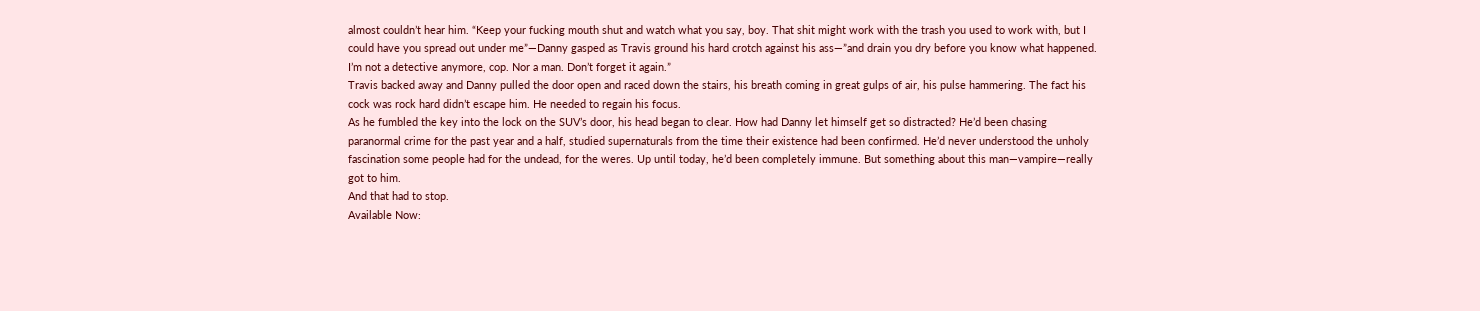almost couldn’t hear him. “Keep your fucking mouth shut and watch what you say, boy. That shit might work with the trash you used to work with, but I could have you spread out under me”—Danny gasped as Travis ground his hard crotch against his ass—”and drain you dry before you know what happened. I’m not a detective anymore, cop. Nor a man. Don’t forget it again.”
Travis backed away and Danny pulled the door open and raced down the stairs, his breath coming in great gulps of air, his pulse hammering. The fact his cock was rock hard didn’t escape him. He needed to regain his focus.
As he fumbled the key into the lock on the SUV’s door, his head began to clear. How had Danny let himself get so distracted? He’d been chasing paranormal crime for the past year and a half, studied supernaturals from the time their existence had been confirmed. He’d never understood the unholy fascination some people had for the undead, for the weres. Up until today, he’d been completely immune. But something about this man—vampire—really got to him.
And that had to stop.
Available Now: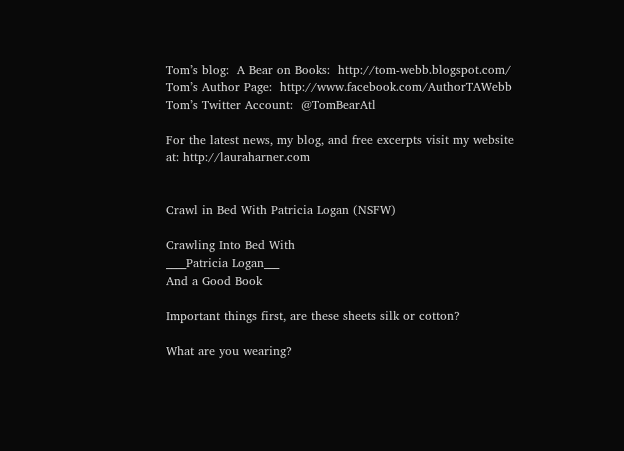Tom’s blog:  A Bear on Books:  http://tom-webb.blogspot.com/
Tom’s Author Page:  http://www.facebook.com/AuthorTAWebb
Tom’s Twitter Account:  @TomBearAtl

For the latest news, my blog, and free excerpts visit my website at: http://lauraharner.com


Crawl in Bed With Patricia Logan (NSFW)

Crawling Into Bed With
____Patricia Logan___
And a Good Book

Important things first, are these sheets silk or cotton?

What are you wearing?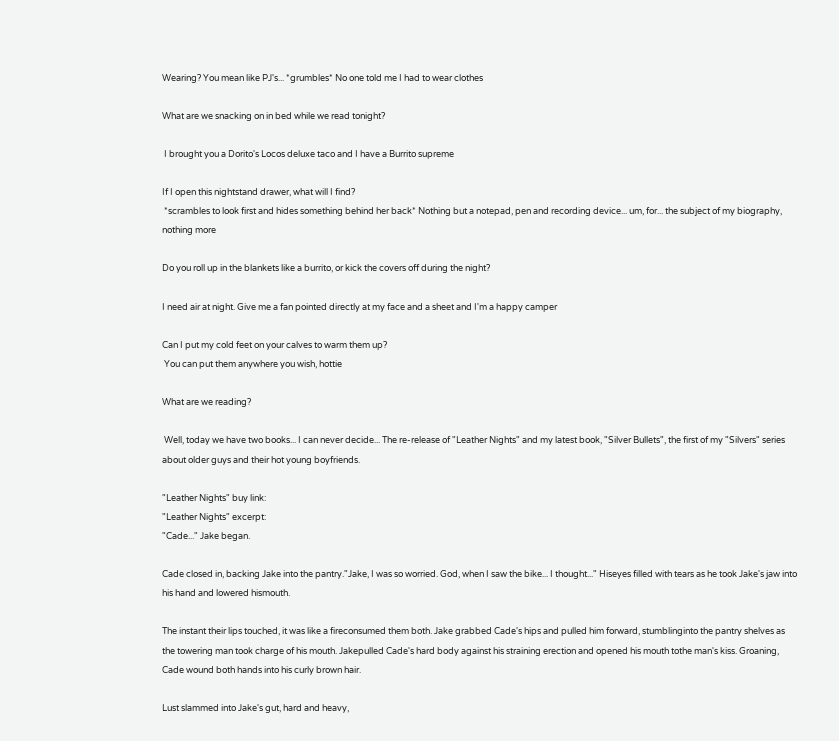Wearing? You mean like PJ's... *grumbles* No one told me I had to wear clothes

What are we snacking on in bed while we read tonight?

 I brought you a Dorito's Locos deluxe taco and I have a Burrito supreme

If I open this nightstand drawer, what will I find?
 *scrambles to look first and hides something behind her back* Nothing but a notepad, pen and recording device... um, for... the subject of my biography, nothing more

Do you roll up in the blankets like a burrito, or kick the covers off during the night?

I need air at night. Give me a fan pointed directly at my face and a sheet and I'm a happy camper

Can I put my cold feet on your calves to warm them up?
 You can put them anywhere you wish, hottie

What are we reading?

 Well, today we have two books... I can never decide... The re-release of "Leather Nights" and my latest book, "Silver Bullets", the first of my "Silvers" series about older guys and their hot young boyfriends.

"Leather Nights" buy link:
"Leather Nights" excerpt:
"Cade..." Jake began.

Cade closed in, backing Jake into the pantry."Jake, I was so worried. God, when I saw the bike... I thought..." Hiseyes filled with tears as he took Jake's jaw into his hand and lowered hismouth.

The instant their lips touched, it was like a fireconsumed them both. Jake grabbed Cade's hips and pulled him forward, stumblinginto the pantry shelves as the towering man took charge of his mouth. Jakepulled Cade's hard body against his straining erection and opened his mouth tothe man's kiss. Groaning, Cade wound both hands into his curly brown hair.

Lust slammed into Jake's gut, hard and heavy,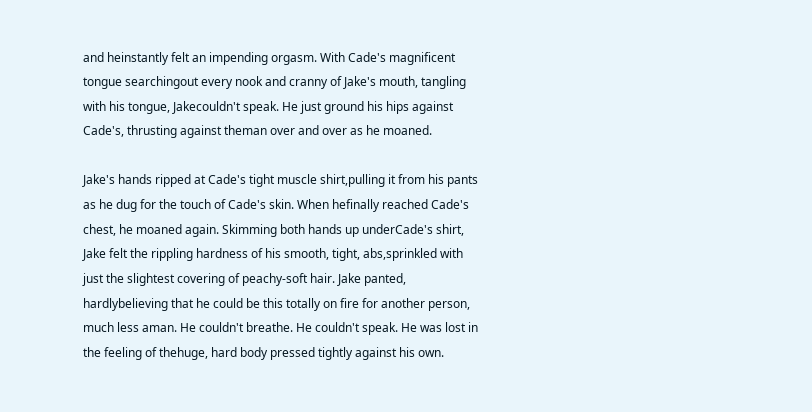and heinstantly felt an impending orgasm. With Cade's magnificent tongue searchingout every nook and cranny of Jake's mouth, tangling with his tongue, Jakecouldn't speak. He just ground his hips against Cade's, thrusting against theman over and over as he moaned.

Jake's hands ripped at Cade's tight muscle shirt,pulling it from his pants as he dug for the touch of Cade's skin. When hefinally reached Cade's chest, he moaned again. Skimming both hands up underCade's shirt, Jake felt the rippling hardness of his smooth, tight, abs,sprinkled with just the slightest covering of peachy-soft hair. Jake panted, hardlybelieving that he could be this totally on fire for another person, much less aman. He couldn't breathe. He couldn't speak. He was lost in the feeling of thehuge, hard body pressed tightly against his own.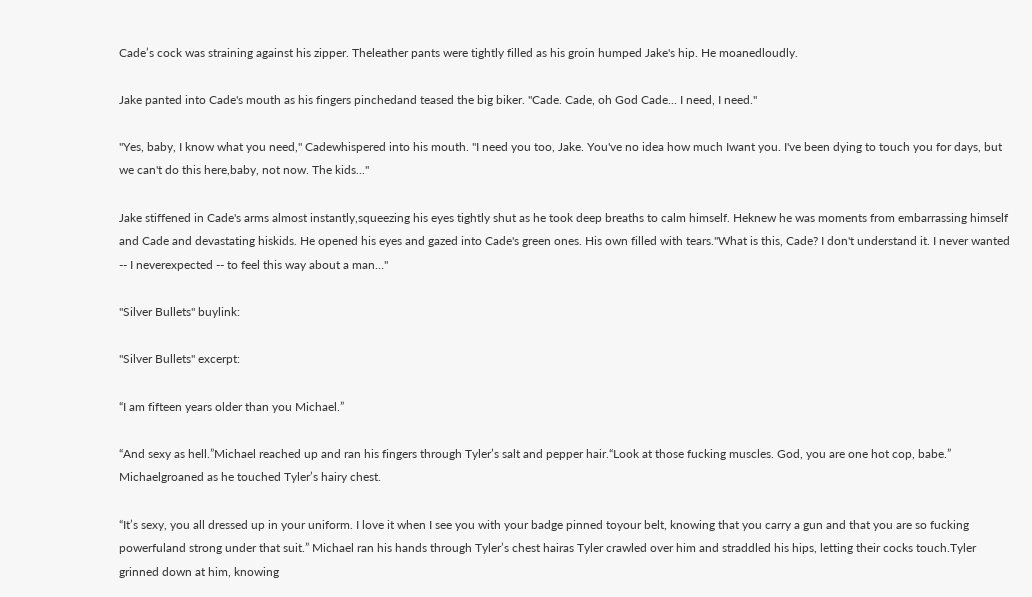Cade’s cock was straining against his zipper. Theleather pants were tightly filled as his groin humped Jake's hip. He moanedloudly.

Jake panted into Cade's mouth as his fingers pinchedand teased the big biker. "Cade. Cade, oh God Cade... I need, I need."

"Yes, baby, I know what you need," Cadewhispered into his mouth. "I need you too, Jake. You've no idea how much Iwant you. I've been dying to touch you for days, but we can't do this here,baby, not now. The kids..."

Jake stiffened in Cade's arms almost instantly,squeezing his eyes tightly shut as he took deep breaths to calm himself. Heknew he was moments from embarrassing himself and Cade and devastating hiskids. He opened his eyes and gazed into Cade's green ones. His own filled with tears."What is this, Cade? I don't understand it. I never wanted -- I neverexpected -- to feel this way about a man…"

"Silver Bullets" buylink:

"Silver Bullets" excerpt:

“I am fifteen years older than you Michael.”

“And sexy as hell.”Michael reached up and ran his fingers through Tyler’s salt and pepper hair.“Look at those fucking muscles. God, you are one hot cop, babe.” Michaelgroaned as he touched Tyler’s hairy chest.

“It’s sexy, you all dressed up in your uniform. I love it when I see you with your badge pinned toyour belt, knowing that you carry a gun and that you are so fucking powerfuland strong under that suit.” Michael ran his hands through Tyler’s chest hairas Tyler crawled over him and straddled his hips, letting their cocks touch.Tyler grinned down at him, knowing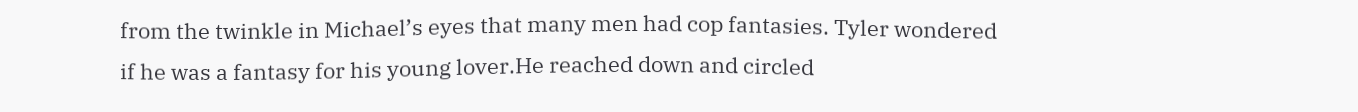from the twinkle in Michael’s eyes that many men had cop fantasies. Tyler wondered if he was a fantasy for his young lover.He reached down and circled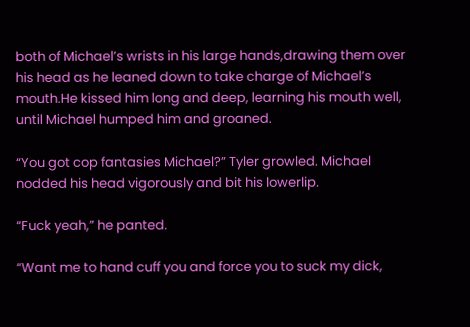both of Michael’s wrists in his large hands,drawing them over his head as he leaned down to take charge of Michael’s mouth.He kissed him long and deep, learning his mouth well, until Michael humped him and groaned.

“You got cop fantasies Michael?” Tyler growled. Michael nodded his head vigorously and bit his lowerlip.

“Fuck yeah,” he panted.

“Want me to hand cuff you and force you to suck my dick,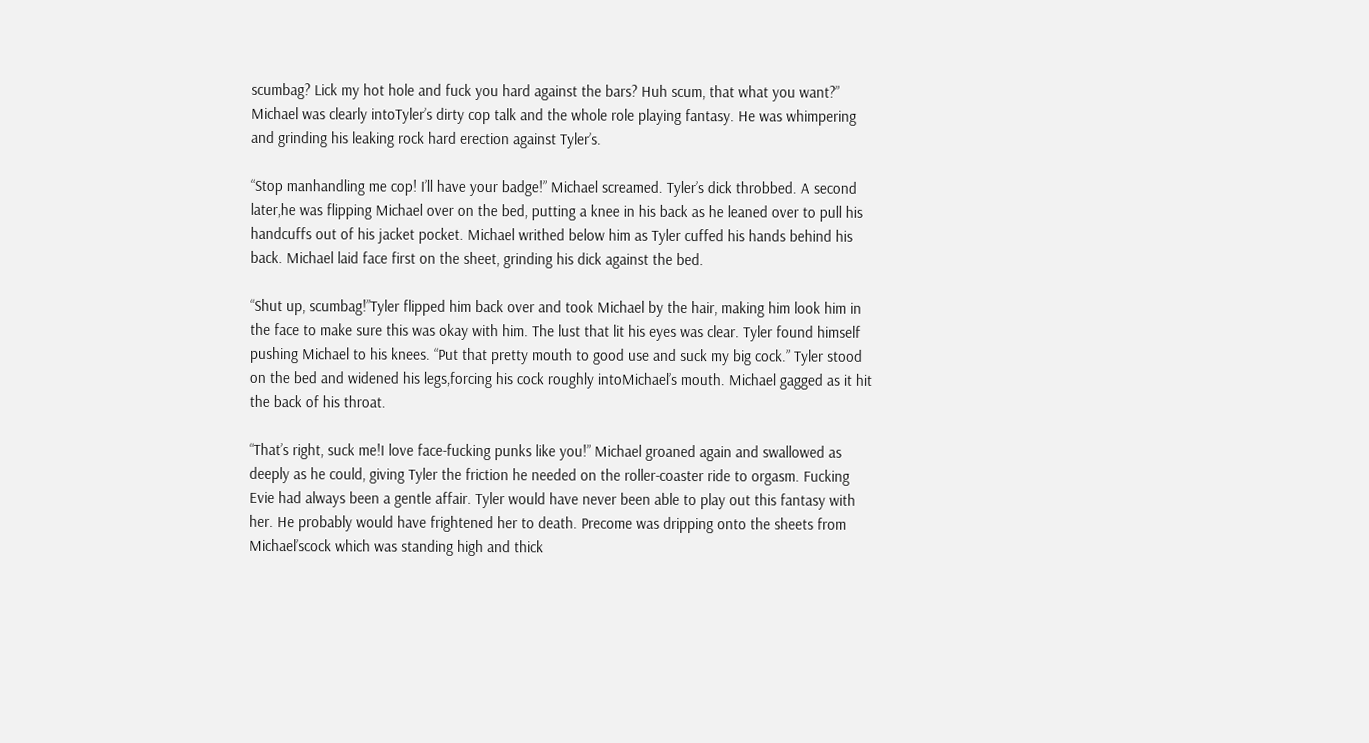scumbag? Lick my hot hole and fuck you hard against the bars? Huh scum, that what you want?” Michael was clearly intoTyler’s dirty cop talk and the whole role playing fantasy. He was whimpering and grinding his leaking rock hard erection against Tyler’s.

“Stop manhandling me cop! I’ll have your badge!” Michael screamed. Tyler’s dick throbbed. A second later,he was flipping Michael over on the bed, putting a knee in his back as he leaned over to pull his handcuffs out of his jacket pocket. Michael writhed below him as Tyler cuffed his hands behind his back. Michael laid face first on the sheet, grinding his dick against the bed.

“Shut up, scumbag!”Tyler flipped him back over and took Michael by the hair, making him look him in the face to make sure this was okay with him. The lust that lit his eyes was clear. Tyler found himself pushing Michael to his knees. “Put that pretty mouth to good use and suck my big cock.” Tyler stood on the bed and widened his legs,forcing his cock roughly intoMichael’s mouth. Michael gagged as it hit the back of his throat.

“That’s right, suck me!I love face-fucking punks like you!” Michael groaned again and swallowed as deeply as he could, giving Tyler the friction he needed on the roller-coaster ride to orgasm. Fucking Evie had always been a gentle affair. Tyler would have never been able to play out this fantasy with her. He probably would have frightened her to death. Precome was dripping onto the sheets from Michael’scock which was standing high and thick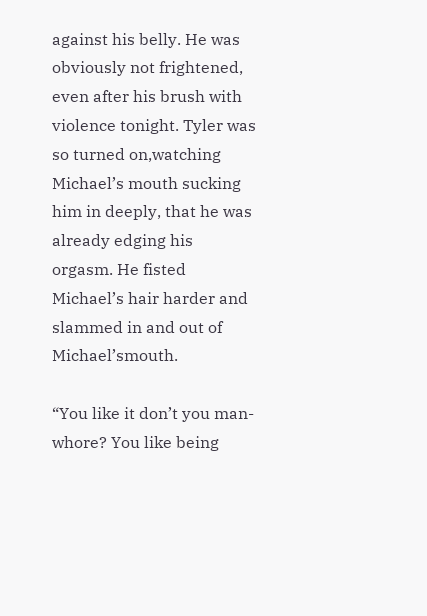against his belly. He was obviously not frightened, even after his brush with violence tonight. Tyler was so turned on,watching Michael’s mouth sucking him in deeply, that he was already edging his orgasm. He fisted Michael’s hair harder and slammed in and out of Michael’smouth.

“You like it don’t you man-whore? You like being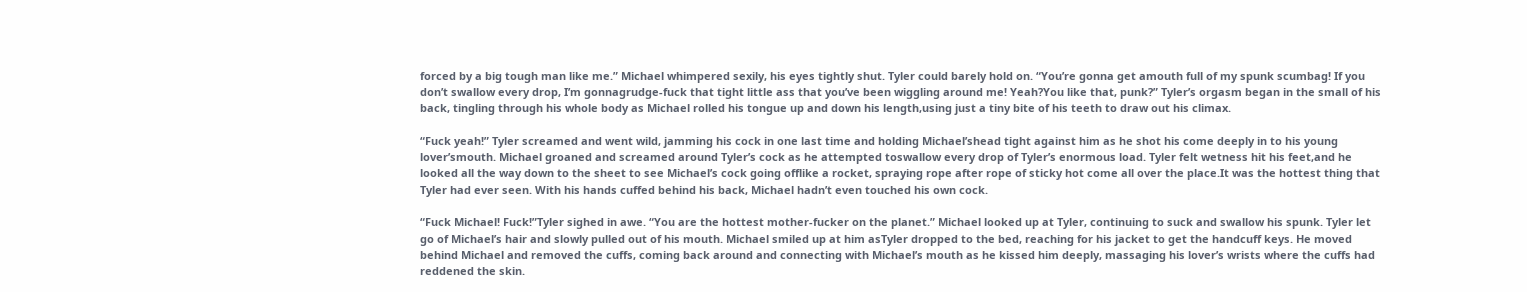forced by a big tough man like me.” Michael whimpered sexily, his eyes tightly shut. Tyler could barely hold on. “You’re gonna get amouth full of my spunk scumbag! If you don’t swallow every drop, I’m gonnagrudge-fuck that tight little ass that you’ve been wiggling around me! Yeah?You like that, punk?” Tyler’s orgasm began in the small of his back, tingling through his whole body as Michael rolled his tongue up and down his length,using just a tiny bite of his teeth to draw out his climax.

“Fuck yeah!” Tyler screamed and went wild, jamming his cock in one last time and holding Michael’shead tight against him as he shot his come deeply in to his young lover’smouth. Michael groaned and screamed around Tyler’s cock as he attempted toswallow every drop of Tyler’s enormous load. Tyler felt wetness hit his feet,and he looked all the way down to the sheet to see Michael’s cock going offlike a rocket, spraying rope after rope of sticky hot come all over the place.It was the hottest thing that Tyler had ever seen. With his hands cuffed behind his back, Michael hadn’t even touched his own cock.

“Fuck Michael! Fuck!”Tyler sighed in awe. “You are the hottest mother-fucker on the planet.” Michael looked up at Tyler, continuing to suck and swallow his spunk. Tyler let go of Michael’s hair and slowly pulled out of his mouth. Michael smiled up at him asTyler dropped to the bed, reaching for his jacket to get the handcuff keys. He moved behind Michael and removed the cuffs, coming back around and connecting with Michael’s mouth as he kissed him deeply, massaging his lover’s wrists where the cuffs had reddened the skin.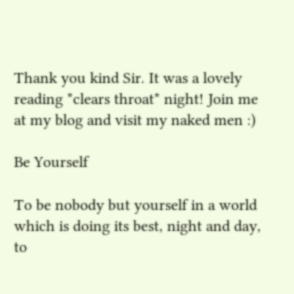Thank you kind Sir. It was a lovely reading *clears throat* night! Join me at my blog and visit my naked men :)

Be Yourself

To be nobody but yourself in a world which is doing its best, night and day, to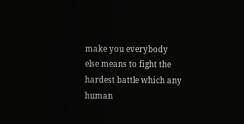make you everybody else means to fight the hardest battle which any human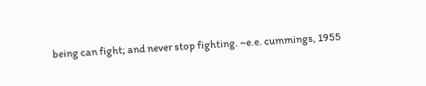being can fight; and never stop fighting. ~e.e. cummings, 1955